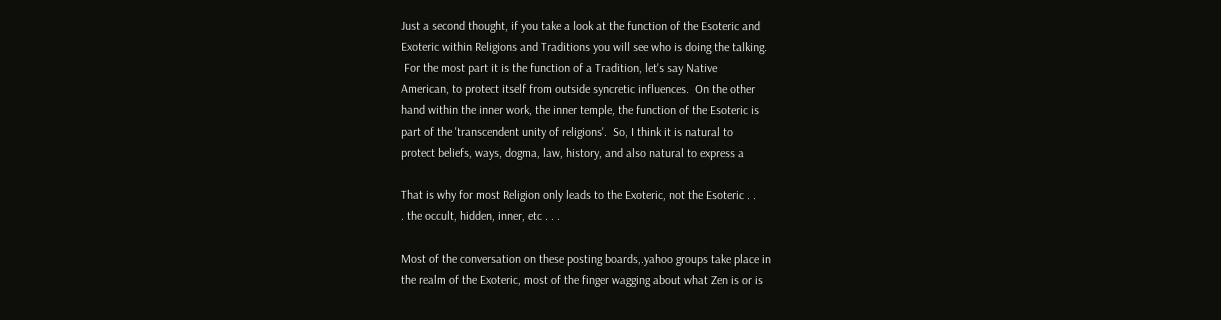Just a second thought, if you take a look at the function of the Esoteric and
Exoteric within Religions and Traditions you will see who is doing the talking.
 For the most part it is the function of a Tradition, let's say Native
American, to protect itself from outside syncretic influences.  On the other
hand within the inner work, the inner temple, the function of the Esoteric is
part of the 'transcendent unity of religions'.  So, I think it is natural to
protect beliefs, ways, dogma, law, history, and also natural to express a

That is why for most Religion only leads to the Exoteric, not the Esoteric . .
. the occult, hidden, inner, etc . . .

Most of the conversation on these posting boards,.yahoo groups take place in
the realm of the Exoteric, most of the finger wagging about what Zen is or is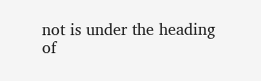not is under the heading of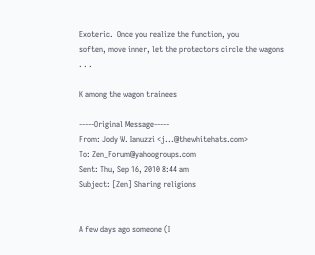Exoteric.  Once you realize the function, you
soften, move inner, let the protectors circle the wagons . . .

K among the wagon trainees

-----Original Message-----
From: Jody W. Ianuzzi <j...@thewhitehats.com>
To: Zen_Forum@yahoogroups.com
Sent: Thu, Sep 16, 2010 8:44 am
Subject: [Zen] Sharing religions


A few days ago someone (I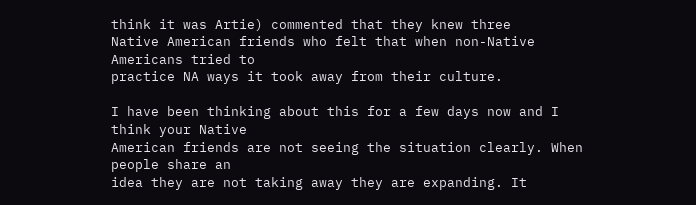think it was Artie) commented that they knew three
Native American friends who felt that when non-Native Americans tried to
practice NA ways it took away from their culture.

I have been thinking about this for a few days now and I think your Native
American friends are not seeing the situation clearly. When people share an
idea they are not taking away they are expanding. It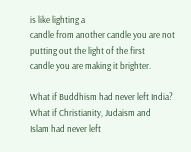is like lighting a
candle from another candle you are not putting out the light of the first
candle you are making it brighter.

What if Buddhism had never left India? What if Christianity, Judaism and
Islam had never left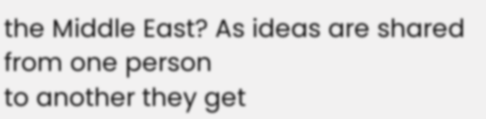the Middle East? As ideas are shared from one person
to another they get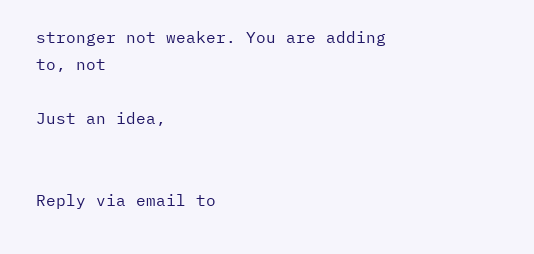stronger not weaker. You are adding to, not

Just an idea,


Reply via email to